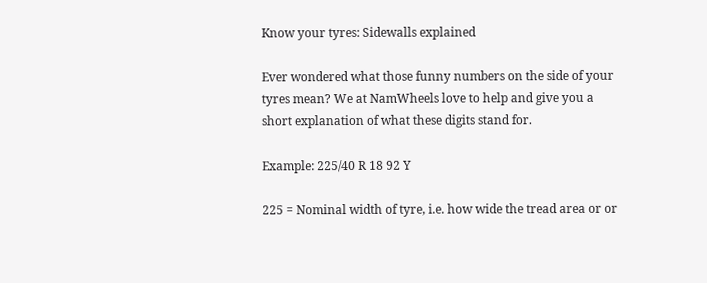Know your tyres: Sidewalls explained

Ever wondered what those funny numbers on the side of your tyres mean? We at NamWheels love to help and give you a short explanation of what these digits stand for.

Example: 225/40 R 18 92 Y

225 = Nominal width of tyre, i.e. how wide the tread area or or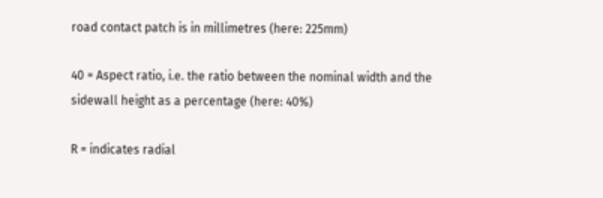road contact patch is in millimetres (here: 225mm)

40 = Aspect ratio, i.e. the ratio between the nominal width and the sidewall height as a percentage (here: 40%)

R = indicates radial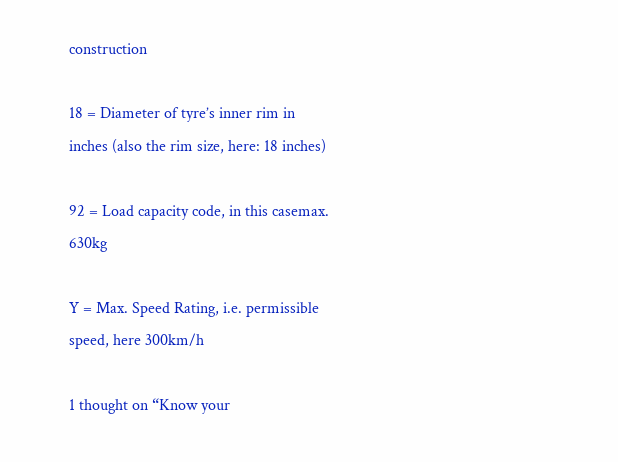construction

18 = Diameter of tyre’s inner rim in inches (also the rim size, here: 18 inches)

92 = Load capacity code, in this casemax. 630kg

Y = Max. Speed Rating, i.e. permissible speed, here 300km/h

1 thought on “Know your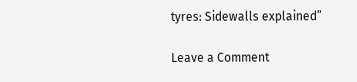tyres: Sidewalls explained”

Leave a Comment